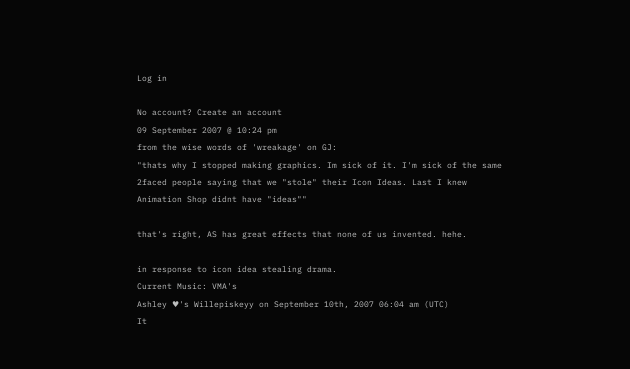Log in

No account? Create an account
09 September 2007 @ 10:24 pm
from the wise words of 'wreakage' on GJ:
"thats why I stopped making graphics. Im sick of it. I'm sick of the same 2faced people saying that we "stole" their Icon Ideas. Last I knew Animation Shop didnt have "ideas""

that's right, AS has great effects that none of us invented. hehe.

in response to icon idea stealing drama.
Current Music: VMA's
Ashley ♥'s Willepiskeyy on September 10th, 2007 06:04 am (UTC)
It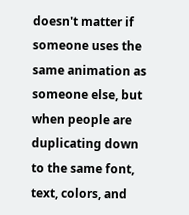doesn't matter if someone uses the same animation as someone else, but when people are duplicating down to the same font, text, colors, and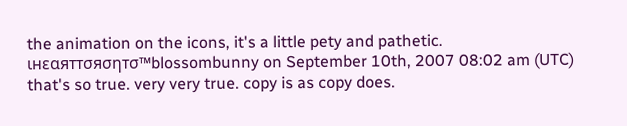the animation on the icons, it's a little pety and pathetic.
ιнεαяттσяσηтσ™blossombunny on September 10th, 2007 08:02 am (UTC)
that's so true. very very true. copy is as copy does.